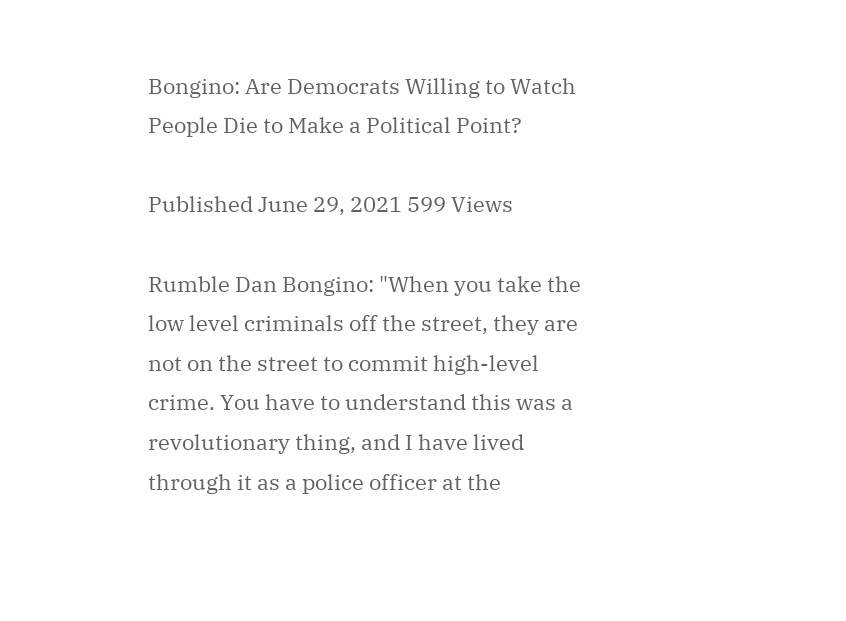Bongino: Are Democrats Willing to Watch People Die to Make a Political Point?

Published June 29, 2021 599 Views

Rumble Dan Bongino: "When you take the low level criminals off the street, they are not on the street to commit high-level crime. You have to understand this was a revolutionary thing, and I have lived through it as a police officer at the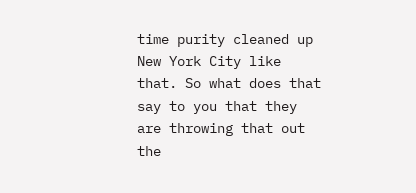time purity cleaned up New York City like that. So what does that say to you that they are throwing that out the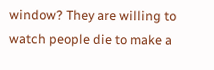window? They are willing to watch people die to make a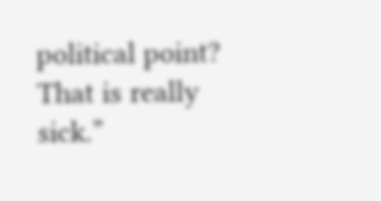political point? That is really sick.”